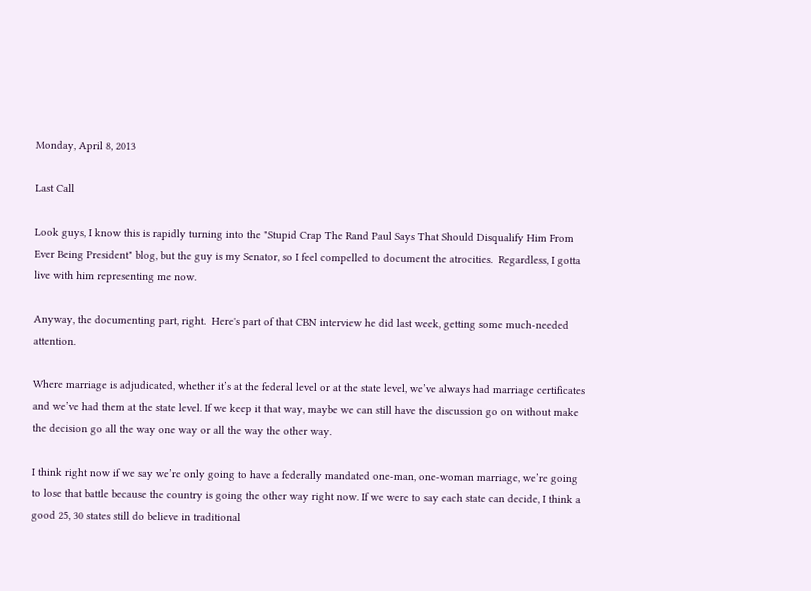Monday, April 8, 2013

Last Call

Look guys, I know this is rapidly turning into the "Stupid Crap The Rand Paul Says That Should Disqualify Him From Ever Being President" blog, but the guy is my Senator, so I feel compelled to document the atrocities.  Regardless, I gotta live with him representing me now.

Anyway, the documenting part, right.  Here's part of that CBN interview he did last week, getting some much-needed attention.

Where marriage is adjudicated, whether it’s at the federal level or at the state level, we’ve always had marriage certificates and we’ve had them at the state level. If we keep it that way, maybe we can still have the discussion go on without make the decision go all the way one way or all the way the other way.

I think right now if we say we’re only going to have a federally mandated one-man, one-woman marriage, we’re going to lose that battle because the country is going the other way right now. If we were to say each state can decide, I think a good 25, 30 states still do believe in traditional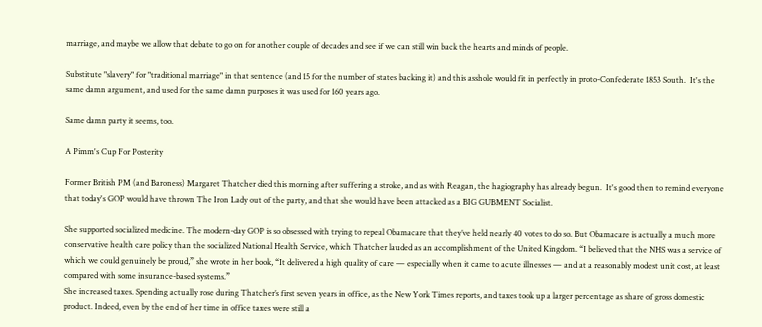marriage, and maybe we allow that debate to go on for another couple of decades and see if we can still win back the hearts and minds of people.

Substitute "slavery" for "traditional marriage" in that sentence (and 15 for the number of states backing it) and this asshole would fit in perfectly in proto-Confederate 1853 South.  It's the same damn argument, and used for the same damn purposes it was used for 160 years ago.

Same damn party it seems, too.

A Pimm's Cup For Posterity

Former British PM (and Baroness) Margaret Thatcher died this morning after suffering a stroke, and as with Reagan, the hagiography has already begun.  It's good then to remind everyone that today's GOP would have thrown The Iron Lady out of the party, and that she would have been attacked as a BIG GUBMENT Socialist.

She supported socialized medicine. The modern-day GOP is so obsessed with trying to repeal Obamacare that they’ve held nearly 40 votes to do so. But Obamacare is actually a much more conservative health care policy than the socialized National Health Service, which Thatcher lauded as an accomplishment of the United Kingdom. “I believed that the NHS was a service of which we could genuinely be proud,” she wrote in her book, “It delivered a high quality of care — especially when it came to acute illnesses — and at a reasonably modest unit cost, at least compared with some insurance-based systems.”
She increased taxes. Spending actually rose during Thatcher’s first seven years in office, as the New York Times reports, and taxes took up a larger percentage as share of gross domestic product. Indeed, even by the end of her time in office taxes were still a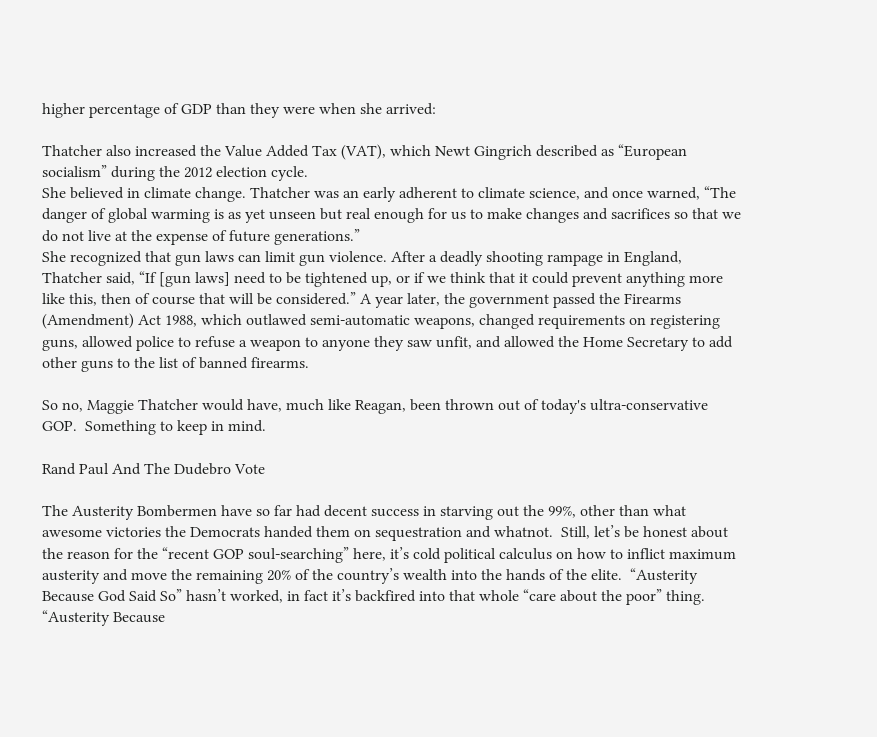higher percentage of GDP than they were when she arrived:

Thatcher also increased the Value Added Tax (VAT), which Newt Gingrich described as “European socialism” during the 2012 election cycle.
She believed in climate change. Thatcher was an early adherent to climate science, and once warned, “The danger of global warming is as yet unseen but real enough for us to make changes and sacrifices so that we do not live at the expense of future generations.”
She recognized that gun laws can limit gun violence. After a deadly shooting rampage in England, Thatcher said, “If [gun laws] need to be tightened up, or if we think that it could prevent anything more like this, then of course that will be considered.” A year later, the government passed the Firearms (Amendment) Act 1988, which outlawed semi-automatic weapons, changed requirements on registering guns, allowed police to refuse a weapon to anyone they saw unfit, and allowed the Home Secretary to add other guns to the list of banned firearms.

So no, Maggie Thatcher would have, much like Reagan, been thrown out of today's ultra-conservative GOP.  Something to keep in mind.

Rand Paul And The Dudebro Vote

The Austerity Bombermen have so far had decent success in starving out the 99%, other than what awesome victories the Democrats handed them on sequestration and whatnot.  Still, let’s be honest about the reason for the “recent GOP soul-searching” here, it’s cold political calculus on how to inflict maximum austerity and move the remaining 20% of the country’s wealth into the hands of the elite.  “Austerity Because God Said So” hasn’t worked, in fact it’s backfired into that whole “care about the poor” thing.  “Austerity Because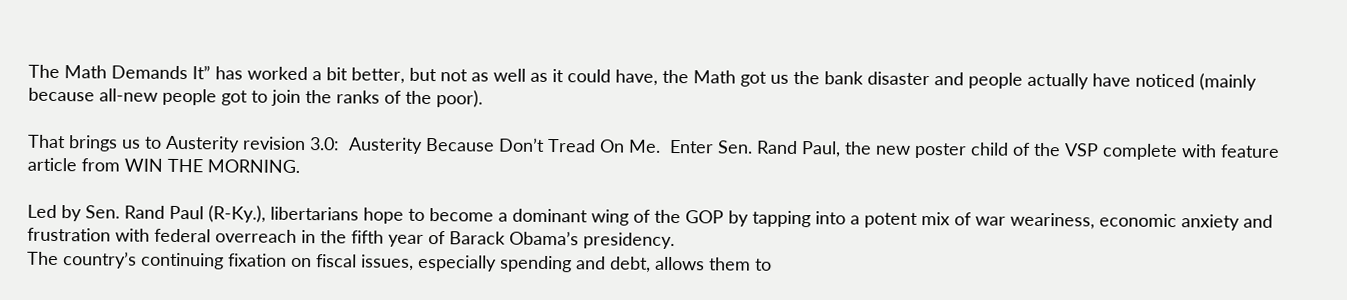The Math Demands It” has worked a bit better, but not as well as it could have, the Math got us the bank disaster and people actually have noticed (mainly because all-new people got to join the ranks of the poor).

That brings us to Austerity revision 3.0:  Austerity Because Don’t Tread On Me.  Enter Sen. Rand Paul, the new poster child of the VSP complete with feature article from WIN THE MORNING.

Led by Sen. Rand Paul (R-Ky.), libertarians hope to become a dominant wing of the GOP by tapping into a potent mix of war weariness, economic anxiety and frustration with federal overreach in the fifth year of Barack Obama’s presidency.
The country’s continuing fixation on fiscal issues, especially spending and debt, allows them to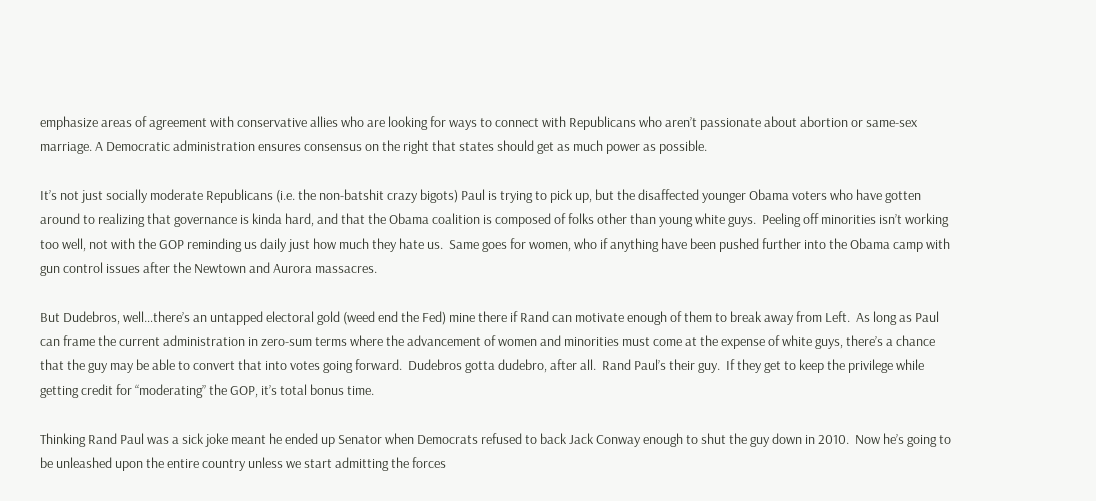emphasize areas of agreement with conservative allies who are looking for ways to connect with Republicans who aren’t passionate about abortion or same-sex marriage. A Democratic administration ensures consensus on the right that states should get as much power as possible.

It’s not just socially moderate Republicans (i.e. the non-batshit crazy bigots) Paul is trying to pick up, but the disaffected younger Obama voters who have gotten around to realizing that governance is kinda hard, and that the Obama coalition is composed of folks other than young white guys.  Peeling off minorities isn’t working too well, not with the GOP reminding us daily just how much they hate us.  Same goes for women, who if anything have been pushed further into the Obama camp with gun control issues after the Newtown and Aurora massacres.

But Dudebros, well…there’s an untapped electoral gold (weed end the Fed) mine there if Rand can motivate enough of them to break away from Left.  As long as Paul can frame the current administration in zero-sum terms where the advancement of women and minorities must come at the expense of white guys, there’s a chance that the guy may be able to convert that into votes going forward.  Dudebros gotta dudebro, after all.  Rand Paul’s their guy.  If they get to keep the privilege while getting credit for “moderating” the GOP, it’s total bonus time.

Thinking Rand Paul was a sick joke meant he ended up Senator when Democrats refused to back Jack Conway enough to shut the guy down in 2010.  Now he’s going to be unleashed upon the entire country unless we start admitting the forces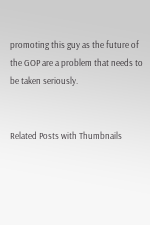promoting this guy as the future of the GOP are a problem that needs to be taken seriously.


Related Posts with Thumbnails